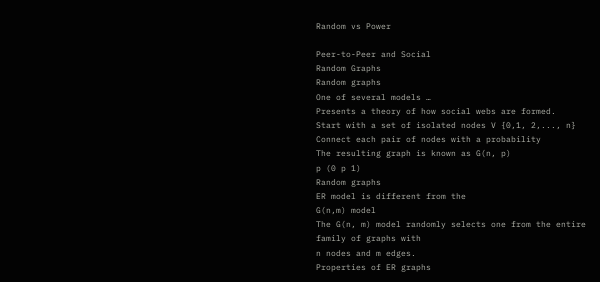Random vs Power

Peer-to-Peer and Social
Random Graphs
Random graphs
One of several models …
Presents a theory of how social webs are formed.
Start with a set of isolated nodes V {0,1, 2,..., n}
Connect each pair of nodes with a probability
The resulting graph is known as G(n, p)
p (0 p 1)
Random graphs
ER model is different from the
G(n,m) model
The G(n, m) model randomly selects one from the entire
family of graphs with
n nodes and m edges.
Properties of ER graphs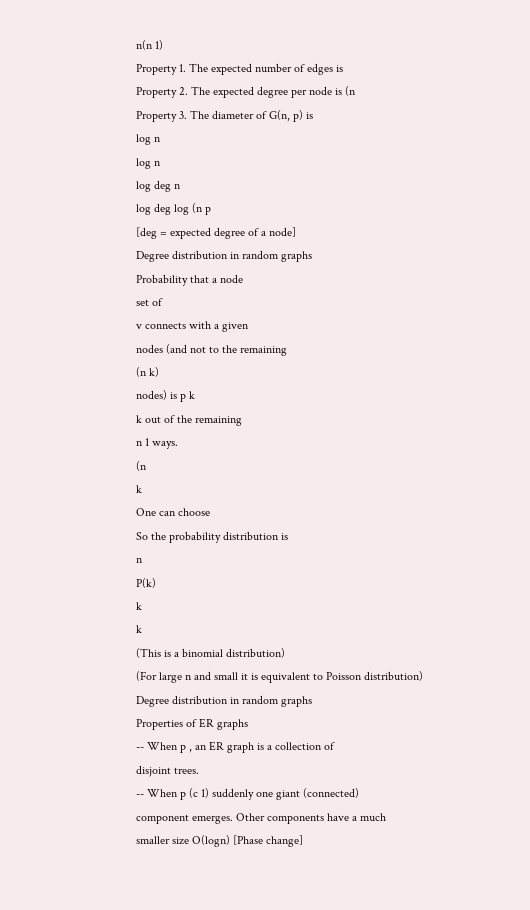n(n 1)
Property 1. The expected number of edges is
Property 2. The expected degree per node is (n
Property 3. The diameter of G(n, p) is
log n
log n
log deg n
log deg log (n p
[deg = expected degree of a node]
Degree distribution in random graphs
Probability that a node
set of
v connects with a given
nodes (and not to the remaining
(n k)
nodes) is p k
k out of the remaining
n 1 ways.
(n
k
One can choose
So the probability distribution is
n
P(k)
k
k
(This is a binomial distribution)
(For large n and small it is equivalent to Poisson distribution)
Degree distribution in random graphs
Properties of ER graphs
-- When p , an ER graph is a collection of
disjoint trees.
-- When p (c 1) suddenly one giant (connected)
component emerges. Other components have a much
smaller size O(logn) [Phase change]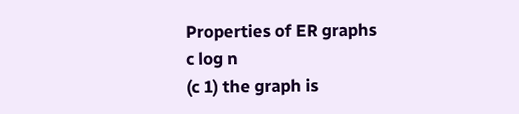Properties of ER graphs
c log n
(c 1) the graph is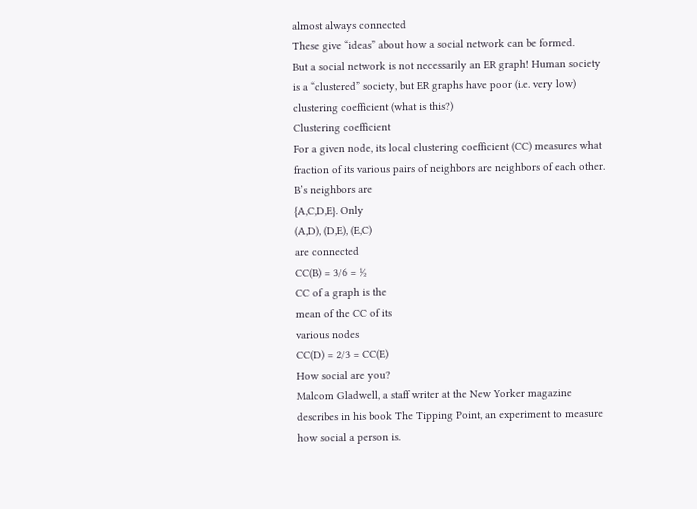almost always connected
These give “ideas” about how a social network can be formed.
But a social network is not necessarily an ER graph! Human society
is a “clustered” society, but ER graphs have poor (i.e. very low)
clustering coefficient (what is this?)
Clustering coefficient
For a given node, its local clustering coefficient (CC) measures what
fraction of its various pairs of neighbors are neighbors of each other.
B’s neighbors are
{A,C,D,E}. Only
(A,D), (D,E), (E,C)
are connected
CC(B) = 3/6 = ½
CC of a graph is the
mean of the CC of its
various nodes
CC(D) = 2/3 = CC(E)
How social are you?
Malcom Gladwell, a staff writer at the New Yorker magazine
describes in his book The Tipping Point, an experiment to measure
how social a person is.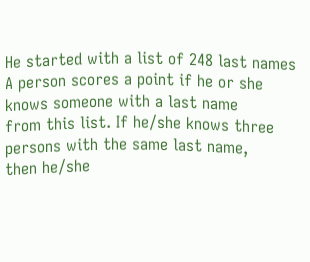He started with a list of 248 last names
A person scores a point if he or she knows someone with a last name
from this list. If he/she knows three persons with the same last name,
then he/she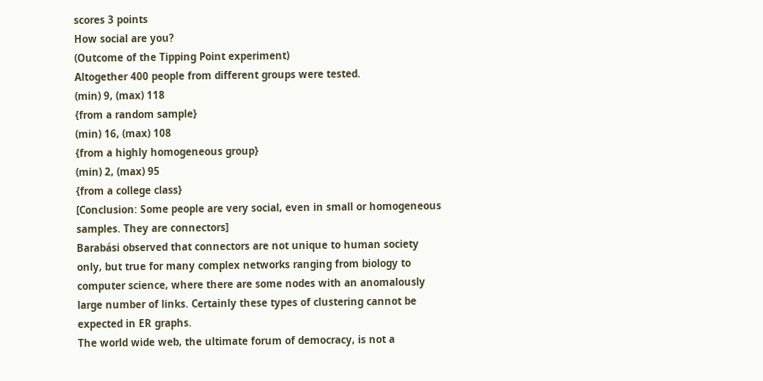scores 3 points
How social are you?
(Outcome of the Tipping Point experiment)
Altogether 400 people from different groups were tested.
(min) 9, (max) 118
{from a random sample}
(min) 16, (max) 108
{from a highly homogeneous group}
(min) 2, (max) 95
{from a college class}
[Conclusion: Some people are very social, even in small or homogeneous
samples. They are connectors]
Barabási observed that connectors are not unique to human society
only, but true for many complex networks ranging from biology to
computer science, where there are some nodes with an anomalously
large number of links. Certainly these types of clustering cannot be
expected in ER graphs.
The world wide web, the ultimate forum of democracy, is not a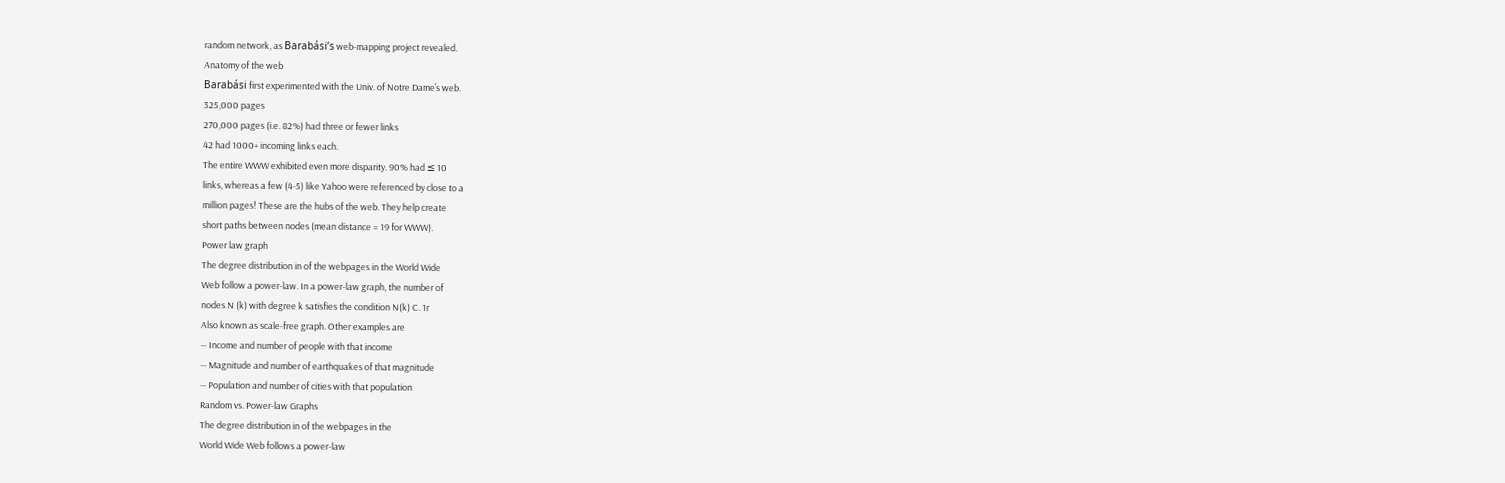random network, as Barabási’s web-mapping project revealed.
Anatomy of the web
Barabási first experimented with the Univ. of Notre Dame’s web.
325,000 pages
270,000 pages (i.e. 82%) had three or fewer links
42 had 1000+ incoming links each.
The entire WWW exhibited even more disparity. 90% had ≤ 10
links, whereas a few (4-5) like Yahoo were referenced by close to a
million pages! These are the hubs of the web. They help create
short paths between nodes (mean distance = 19 for WWW).
Power law graph
The degree distribution in of the webpages in the World Wide
Web follow a power-law. In a power-law graph, the number of
nodes N (k) with degree k satisfies the condition N(k) C. 1r
Also known as scale-free graph. Other examples are
-- Income and number of people with that income
-- Magnitude and number of earthquakes of that magnitude
-- Population and number of cities with that population
Random vs. Power-law Graphs
The degree distribution in of the webpages in the
World Wide Web follows a power-law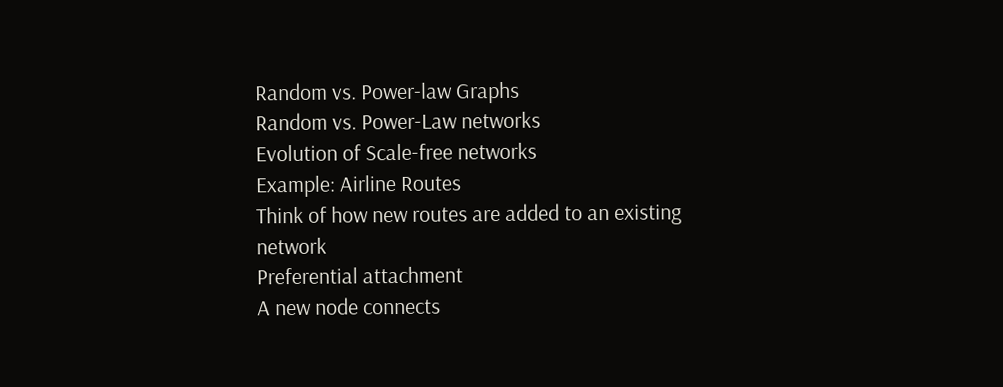Random vs. Power-law Graphs
Random vs. Power-Law networks
Evolution of Scale-free networks
Example: Airline Routes
Think of how new routes are added to an existing network
Preferential attachment
A new node connects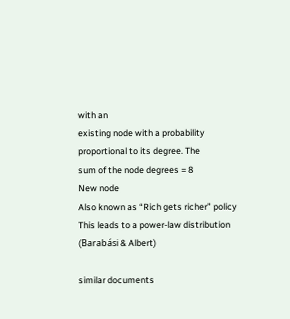with an
existing node with a probability
proportional to its degree. The
sum of the node degrees = 8
New node
Also known as “Rich gets richer” policy
This leads to a power-law distribution (Barabási & Albert)

similar documents